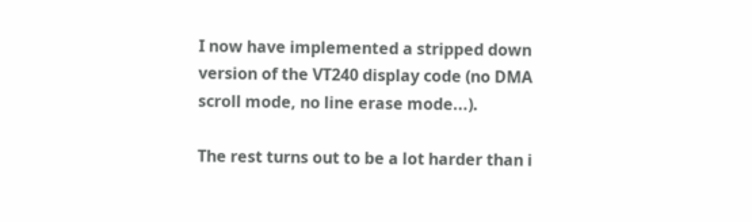I now have implemented a stripped down version of the VT240 display code (no DMA scroll mode, no line erase mode...).

The rest turns out to be a lot harder than i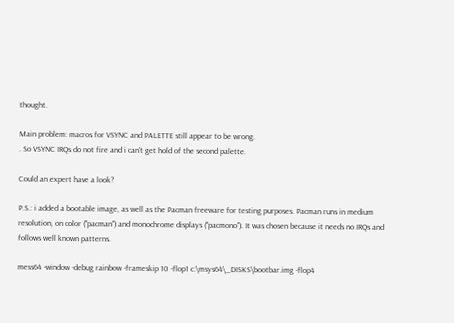thought.

Main problem: macros for VSYNC and PALETTE still appear to be wrong.
. So VSYNC IRQs do not fire and i can't get hold of the second palette.

Could an expert have a look?

P.S.: i added a bootable image, as well as the Pacman freeware for testing purposes. Pacman runs in medium resolution, on color ("pacman") and monochrome displays ("pacmono"). It was chosen because it needs no IRQs and follows well known patterns.

mess64 -window -debug rainbow -frameskip 10 -flop1 c:\msys64\_DISKS\bootbar.img -flop4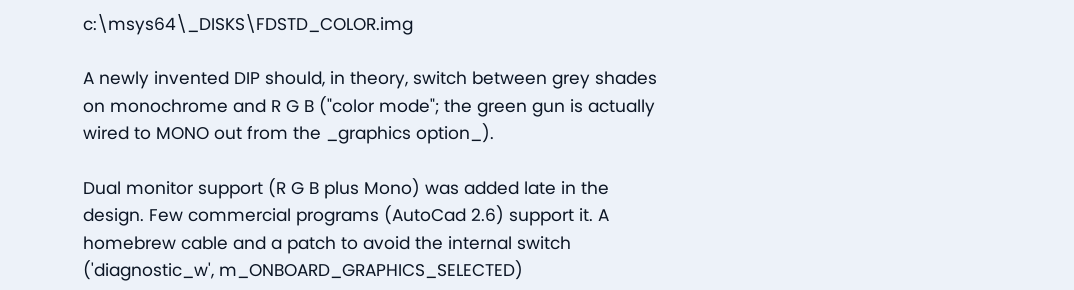c:\msys64\_DISKS\FDSTD_COLOR.img

A newly invented DIP should, in theory, switch between grey shades on monochrome and R G B ("color mode"; the green gun is actually wired to MONO out from the _graphics option_).

Dual monitor support (R G B plus Mono) was added late in the design. Few commercial programs (AutoCad 2.6) support it. A homebrew cable and a patch to avoid the internal switch ('diagnostic_w', m_ONBOARD_GRAPHICS_SELECTED)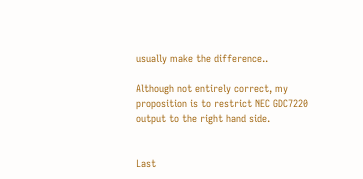usually make the difference..

Although not entirely correct, my proposition is to restrict NEC GDC7220 output to the right hand side.


Last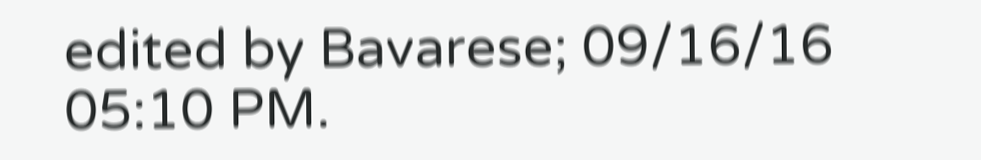edited by Bavarese; 09/16/16 05:10 PM.